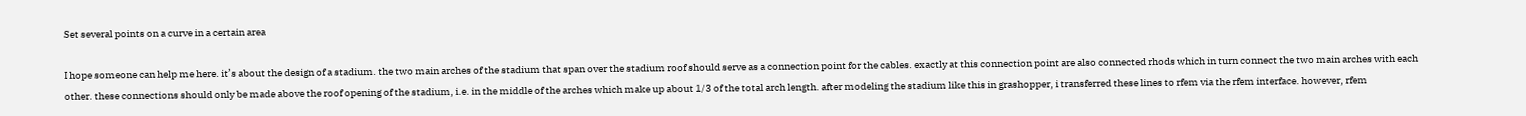Set several points on a curve in a certain area

I hope someone can help me here. it’s about the design of a stadium. the two main arches of the stadium that span over the stadium roof should serve as a connection point for the cables. exactly at this connection point are also connected rhods which in turn connect the two main arches with each other. these connections should only be made above the roof opening of the stadium, i.e. in the middle of the arches which make up about 1/3 of the total arch length. after modeling the stadium like this in grashopper, i transferred these lines to rfem via the rfem interface. however, rfem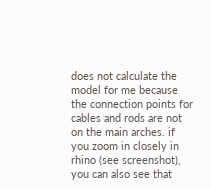does not calculate the model for me because the connection points for cables and rods are not on the main arches. if you zoom in closely in rhino (see screenshot), you can also see that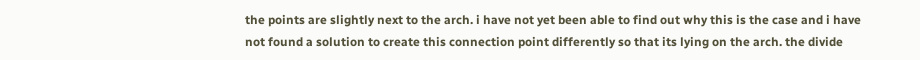the points are slightly next to the arch. i have not yet been able to find out why this is the case and i have not found a solution to create this connection point differently so that its lying on the arch. the divide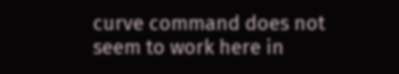curve command does not seem to work here in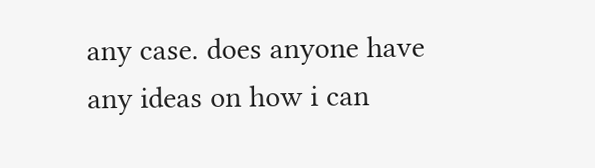any case. does anyone have any ideas on how i can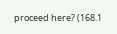proceed here? (168.1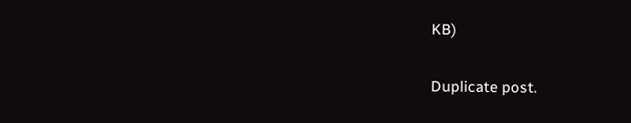KB)

Duplicate post.